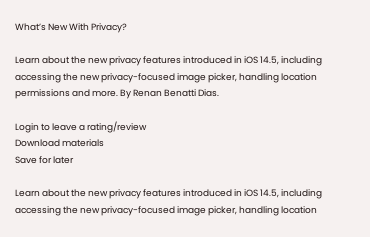What’s New With Privacy?

Learn about the new privacy features introduced in iOS 14.5, including accessing the new privacy-focused image picker, handling location permissions and more. By Renan Benatti Dias.

Login to leave a rating/review
Download materials
Save for later

Learn about the new privacy features introduced in iOS 14.5, including accessing the new privacy-focused image picker, handling location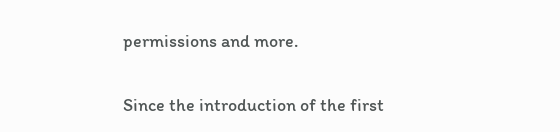permissions and more.

Since the introduction of the first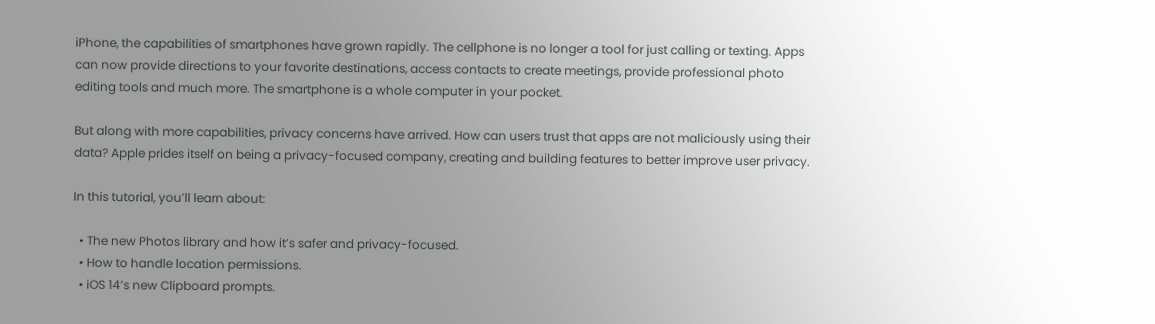iPhone, the capabilities of smartphones have grown rapidly. The cellphone is no longer a tool for just calling or texting. Apps can now provide directions to your favorite destinations, access contacts to create meetings, provide professional photo editing tools and much more. The smartphone is a whole computer in your pocket.

But along with more capabilities, privacy concerns have arrived. How can users trust that apps are not maliciously using their data? Apple prides itself on being a privacy-focused company, creating and building features to better improve user privacy.

In this tutorial, you’ll learn about:

  • The new Photos library and how it’s safer and privacy-focused.
  • How to handle location permissions.
  • iOS 14’s new Clipboard prompts.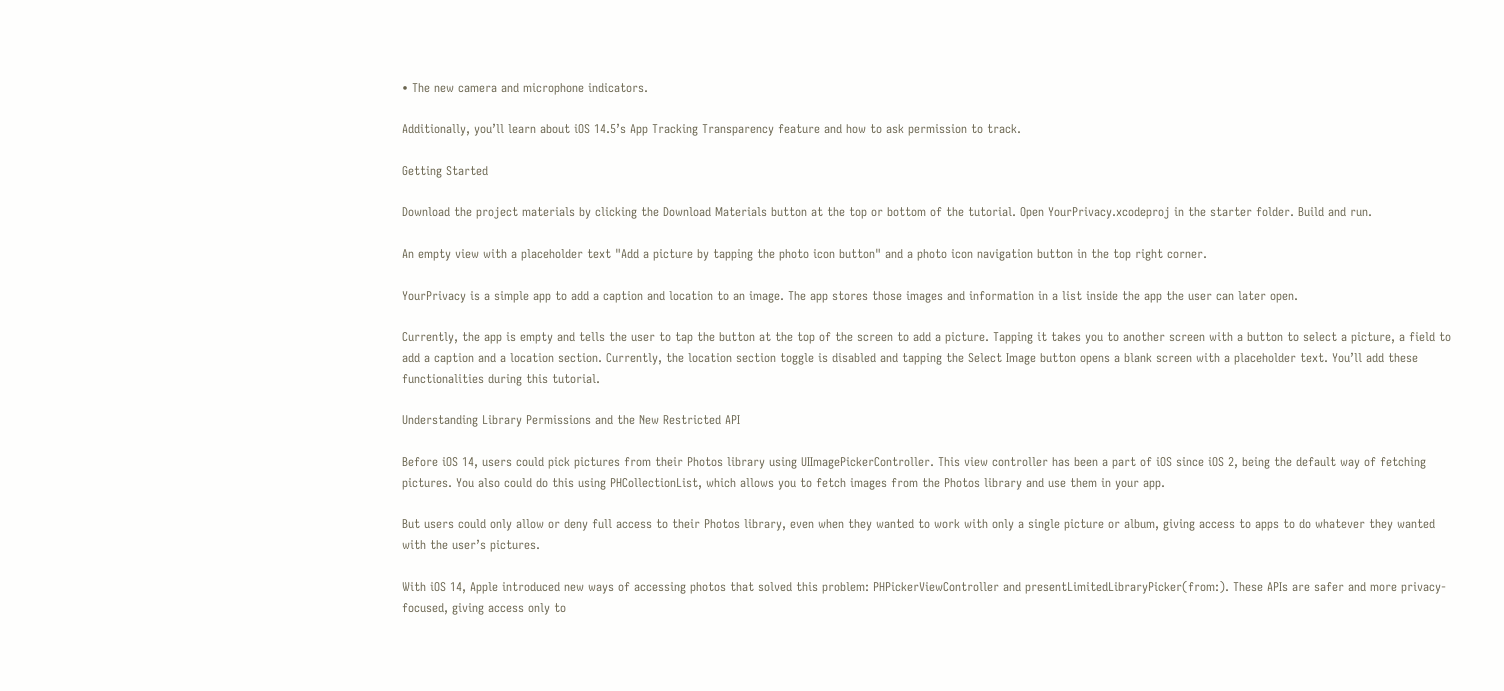• The new camera and microphone indicators.

Additionally, you’ll learn about iOS 14.5’s App Tracking Transparency feature and how to ask permission to track.

Getting Started

Download the project materials by clicking the Download Materials button at the top or bottom of the tutorial. Open YourPrivacy.xcodeproj in the starter folder. Build and run.

An empty view with a placeholder text "Add a picture by tapping the photo icon button" and a photo icon navigation button in the top right corner.

YourPrivacy is a simple app to add a caption and location to an image. The app stores those images and information in a list inside the app the user can later open.

Currently, the app is empty and tells the user to tap the button at the top of the screen to add a picture. Tapping it takes you to another screen with a button to select a picture, a field to add a caption and a location section. Currently, the location section toggle is disabled and tapping the Select Image button opens a blank screen with a placeholder text. You’ll add these functionalities during this tutorial.

Understanding Library Permissions and the New Restricted API

Before iOS 14, users could pick pictures from their Photos library using UIImagePickerController. This view controller has been a part of iOS since iOS 2, being the default way of fetching pictures. You also could do this using PHCollectionList, which allows you to fetch images from the Photos library and use them in your app.

But users could only allow or deny full access to their Photos library, even when they wanted to work with only a single picture or album, giving access to apps to do whatever they wanted with the user’s pictures.

With iOS 14, Apple introduced new ways of accessing photos that solved this problem: PHPickerViewController and presentLimitedLibraryPicker(from:). These APIs are safer and more privacy-focused, giving access only to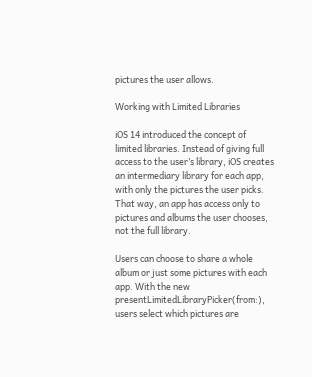pictures the user allows.

Working with Limited Libraries

iOS 14 introduced the concept of limited libraries. Instead of giving full access to the user’s library, iOS creates an intermediary library for each app, with only the pictures the user picks. That way, an app has access only to pictures and albums the user chooses, not the full library.

Users can choose to share a whole album or just some pictures with each app. With the new presentLimitedLibraryPicker(from:), users select which pictures are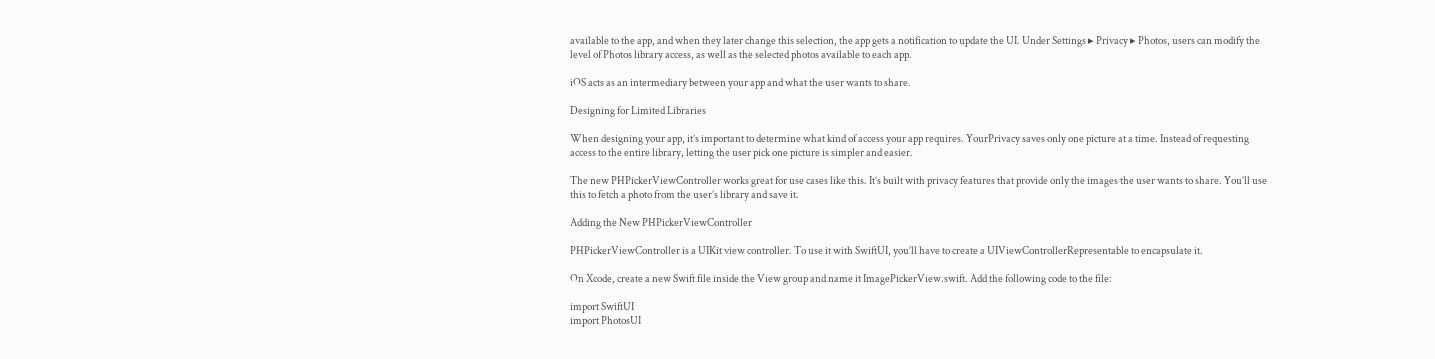available to the app, and when they later change this selection, the app gets a notification to update the UI. Under Settings ▸ Privacy ▸ Photos, users can modify the level of Photos library access, as well as the selected photos available to each app.

iOS acts as an intermediary between your app and what the user wants to share.

Designing for Limited Libraries

When designing your app, it’s important to determine what kind of access your app requires. YourPrivacy saves only one picture at a time. Instead of requesting access to the entire library, letting the user pick one picture is simpler and easier.

The new PHPickerViewController works great for use cases like this. It’s built with privacy features that provide only the images the user wants to share. You’ll use this to fetch a photo from the user’s library and save it.

Adding the New PHPickerViewController

PHPickerViewController is a UIKit view controller. To use it with SwiftUI, you’ll have to create a UIViewControllerRepresentable to encapsulate it.

On Xcode, create a new Swift file inside the View group and name it ImagePickerView.swift. Add the following code to the file:

import SwiftUI
import PhotosUI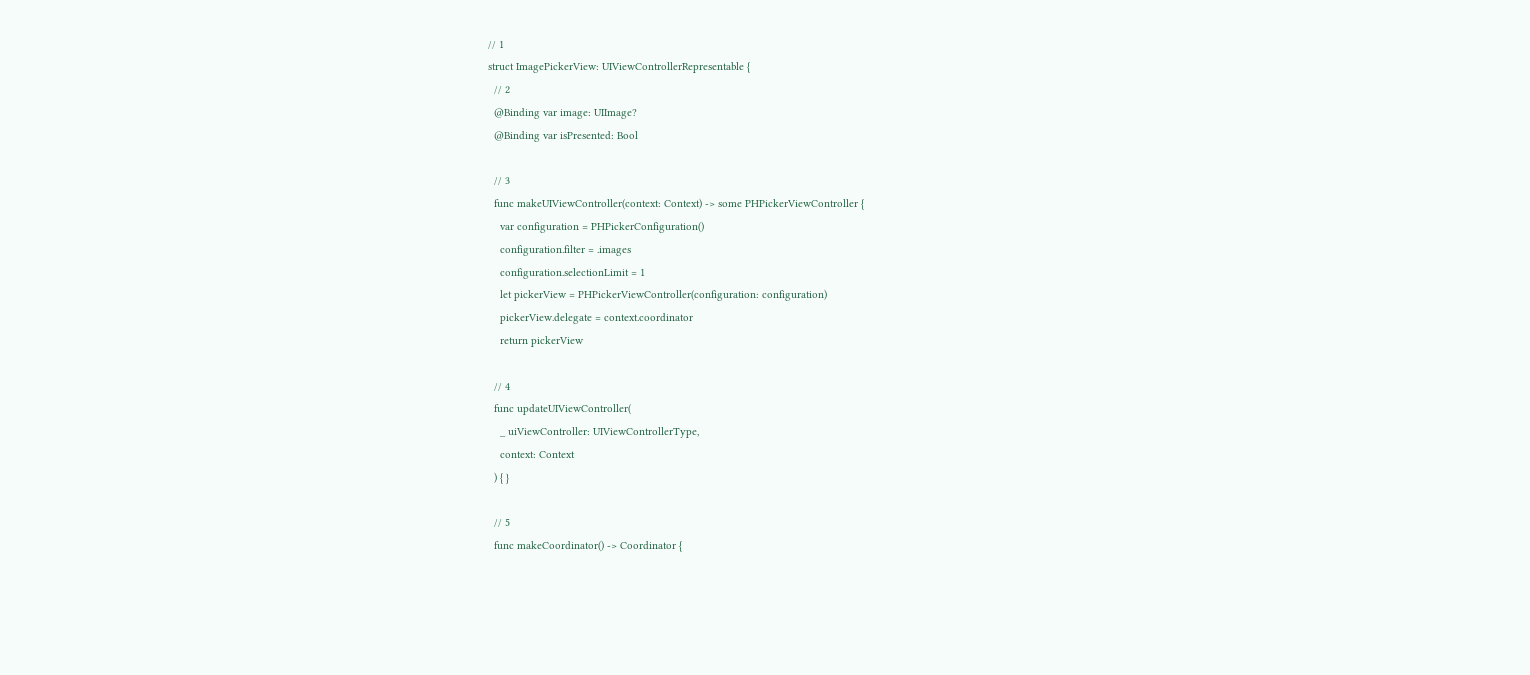// 1
struct ImagePickerView: UIViewControllerRepresentable {
  // 2
  @Binding var image: UIImage?
  @Binding var isPresented: Bool

  // 3
  func makeUIViewController(context: Context) -> some PHPickerViewController {
    var configuration = PHPickerConfiguration()
    configuration.filter = .images
    configuration.selectionLimit = 1
    let pickerView = PHPickerViewController(configuration: configuration)
    pickerView.delegate = context.coordinator
    return pickerView

  // 4
  func updateUIViewController(
    _ uiViewController: UIViewControllerType,
    context: Context
  ) { }

  // 5
  func makeCoordinator() -> Coordinator {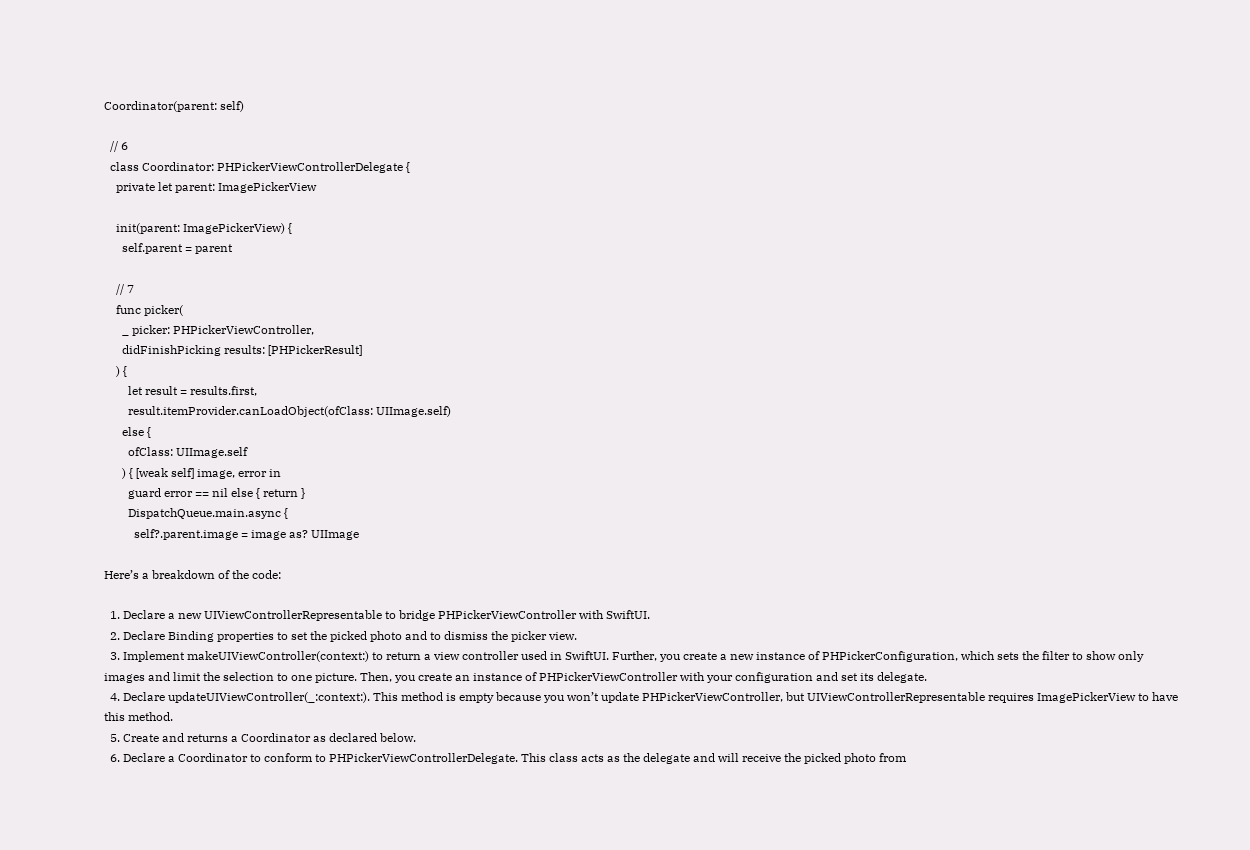Coordinator(parent: self)

  // 6
  class Coordinator: PHPickerViewControllerDelegate {
    private let parent: ImagePickerView

    init(parent: ImagePickerView) {
      self.parent = parent

    // 7
    func picker(
      _ picker: PHPickerViewController,
      didFinishPicking results: [PHPickerResult]
    ) {
        let result = results.first,
        result.itemProvider.canLoadObject(ofClass: UIImage.self)
      else {
        ofClass: UIImage.self
      ) { [weak self] image, error in
        guard error == nil else { return }
        DispatchQueue.main.async {
          self?.parent.image = image as? UIImage

Here’s a breakdown of the code:

  1. Declare a new UIViewControllerRepresentable to bridge PHPickerViewController with SwiftUI.
  2. Declare Binding properties to set the picked photo and to dismiss the picker view.
  3. Implement makeUIViewController(context:) to return a view controller used in SwiftUI. Further, you create a new instance of PHPickerConfiguration, which sets the filter to show only images and limit the selection to one picture. Then, you create an instance of PHPickerViewController with your configuration and set its delegate.
  4. Declare updateUIViewController(_:context:). This method is empty because you won’t update PHPickerViewController, but UIViewControllerRepresentable requires ImagePickerView to have this method.
  5. Create and returns a Coordinator as declared below.
  6. Declare a Coordinator to conform to PHPickerViewControllerDelegate. This class acts as the delegate and will receive the picked photo from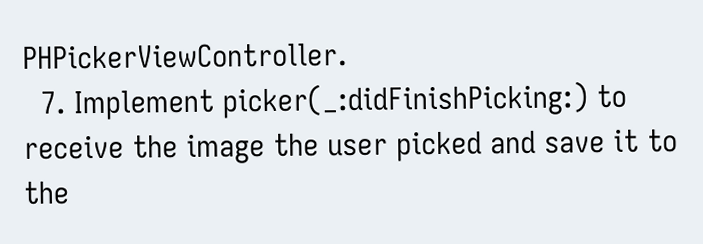PHPickerViewController.
  7. Implement picker(_:didFinishPicking:) to receive the image the user picked and save it to the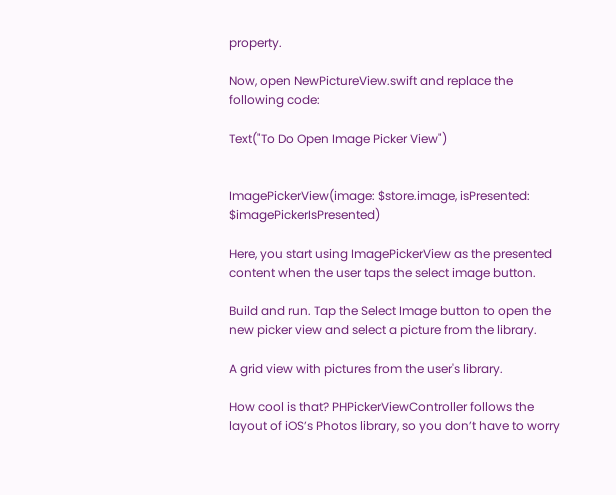property.

Now, open NewPictureView.swift and replace the following code:

Text("To Do Open Image Picker View")


ImagePickerView(image: $store.image, isPresented: $imagePickerIsPresented)

Here, you start using ImagePickerView as the presented content when the user taps the select image button.

Build and run. Tap the Select Image button to open the new picker view and select a picture from the library.

A grid view with pictures from the user's library.

How cool is that? PHPickerViewController follows the layout of iOS’s Photos library, so you don’t have to worry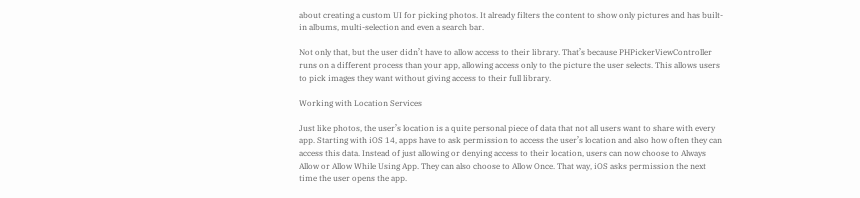about creating a custom UI for picking photos. It already filters the content to show only pictures and has built-in albums, multi-selection and even a search bar.

Not only that, but the user didn’t have to allow access to their library. That’s because PHPickerViewController runs on a different process than your app, allowing access only to the picture the user selects. This allows users to pick images they want without giving access to their full library.

Working with Location Services

Just like photos, the user’s location is a quite personal piece of data that not all users want to share with every app. Starting with iOS 14, apps have to ask permission to access the user’s location and also how often they can access this data. Instead of just allowing or denying access to their location, users can now choose to Always Allow or Allow While Using App. They can also choose to Allow Once. That way, iOS asks permission the next time the user opens the app.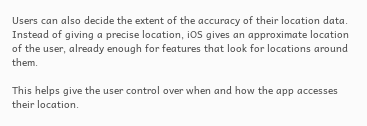Users can also decide the extent of the accuracy of their location data. Instead of giving a precise location, iOS gives an approximate location of the user, already enough for features that look for locations around them.

This helps give the user control over when and how the app accesses their location.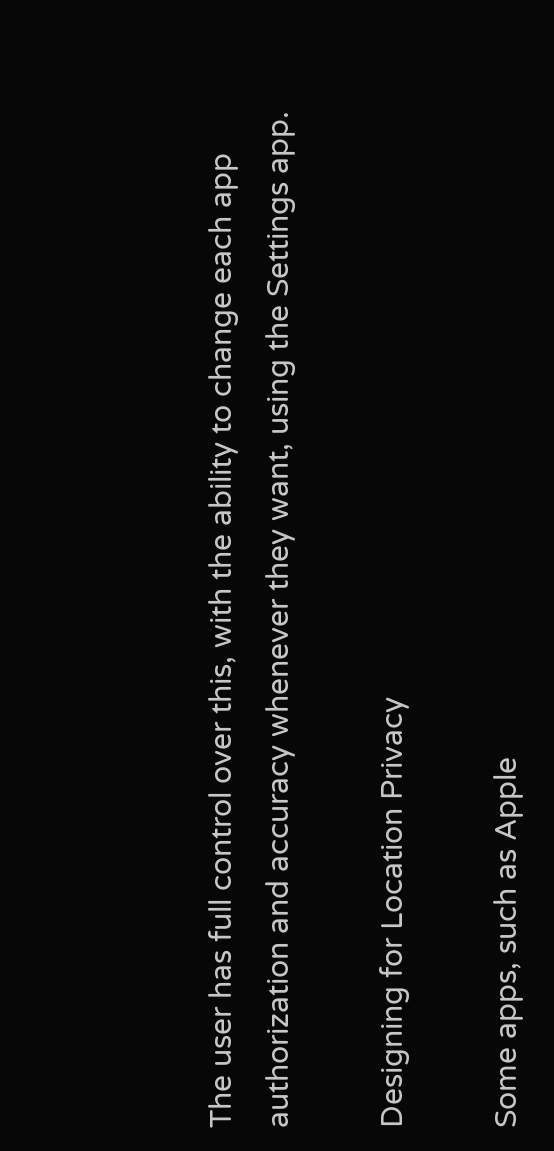The user has full control over this, with the ability to change each app authorization and accuracy whenever they want, using the Settings app.

Designing for Location Privacy

Some apps, such as Apple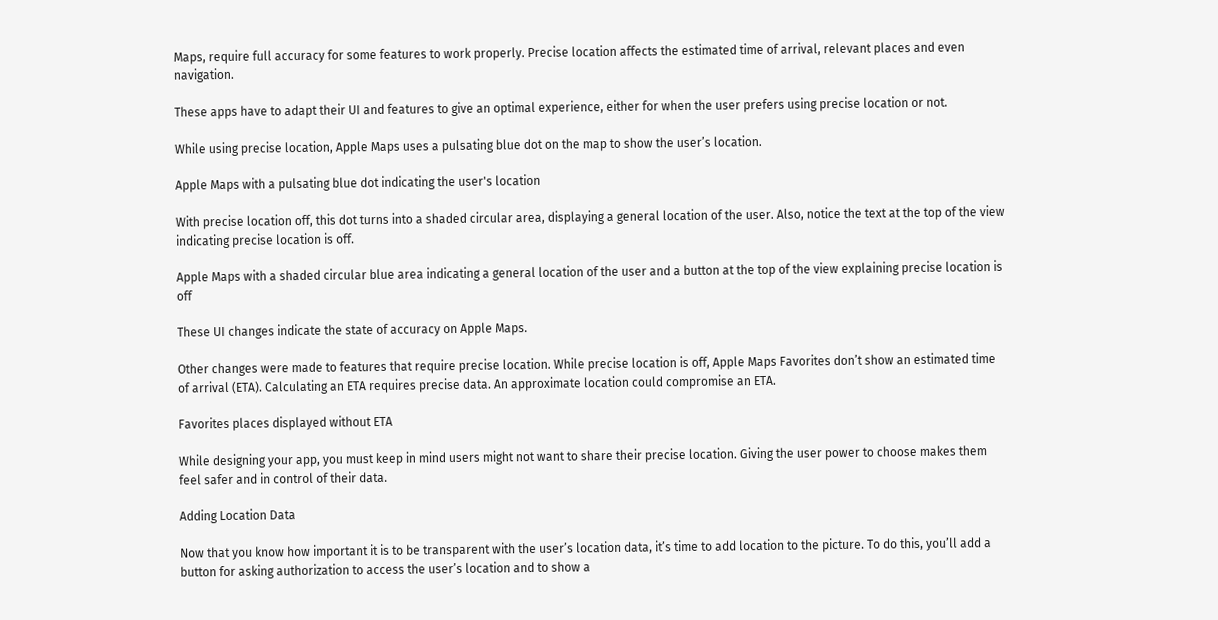Maps, require full accuracy for some features to work properly. Precise location affects the estimated time of arrival, relevant places and even navigation.

These apps have to adapt their UI and features to give an optimal experience, either for when the user prefers using precise location or not.

While using precise location, Apple Maps uses a pulsating blue dot on the map to show the user’s location.

Apple Maps with a pulsating blue dot indicating the user's location

With precise location off, this dot turns into a shaded circular area, displaying a general location of the user. Also, notice the text at the top of the view indicating precise location is off.

Apple Maps with a shaded circular blue area indicating a general location of the user and a button at the top of the view explaining precise location is off

These UI changes indicate the state of accuracy on Apple Maps.

Other changes were made to features that require precise location. While precise location is off, Apple Maps Favorites don’t show an estimated time of arrival (ETA). Calculating an ETA requires precise data. An approximate location could compromise an ETA.

Favorites places displayed without ETA

While designing your app, you must keep in mind users might not want to share their precise location. Giving the user power to choose makes them feel safer and in control of their data.

Adding Location Data

Now that you know how important it is to be transparent with the user’s location data, it’s time to add location to the picture. To do this, you’ll add a button for asking authorization to access the user’s location and to show a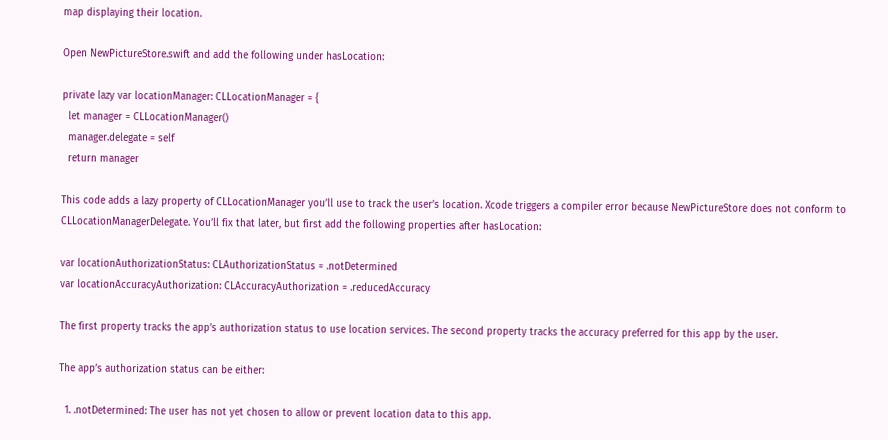map displaying their location.

Open NewPictureStore.swift and add the following under hasLocation:

private lazy var locationManager: CLLocationManager = {
  let manager = CLLocationManager()
  manager.delegate = self
  return manager

This code adds a lazy property of CLLocationManager you’ll use to track the user’s location. Xcode triggers a compiler error because NewPictureStore does not conform to CLLocationManagerDelegate. You’ll fix that later, but first add the following properties after hasLocation:

var locationAuthorizationStatus: CLAuthorizationStatus = .notDetermined
var locationAccuracyAuthorization: CLAccuracyAuthorization = .reducedAccuracy

The first property tracks the app’s authorization status to use location services. The second property tracks the accuracy preferred for this app by the user.

The app’s authorization status can be either:

  1. .notDetermined: The user has not yet chosen to allow or prevent location data to this app.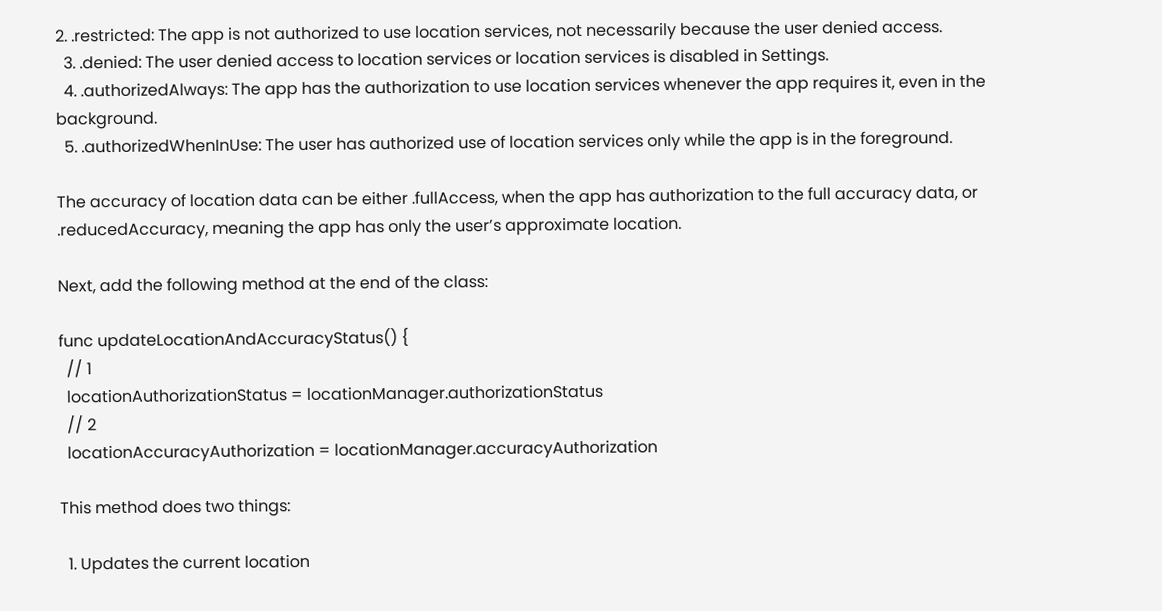2. .restricted: The app is not authorized to use location services, not necessarily because the user denied access.
  3. .denied: The user denied access to location services or location services is disabled in Settings.
  4. .authorizedAlways: The app has the authorization to use location services whenever the app requires it, even in the background.
  5. .authorizedWhenInUse: The user has authorized use of location services only while the app is in the foreground.

The accuracy of location data can be either .fullAccess, when the app has authorization to the full accuracy data, or .reducedAccuracy, meaning the app has only the user’s approximate location.

Next, add the following method at the end of the class:

func updateLocationAndAccuracyStatus() {
  // 1
  locationAuthorizationStatus = locationManager.authorizationStatus
  // 2
  locationAccuracyAuthorization = locationManager.accuracyAuthorization

This method does two things:

  1. Updates the current location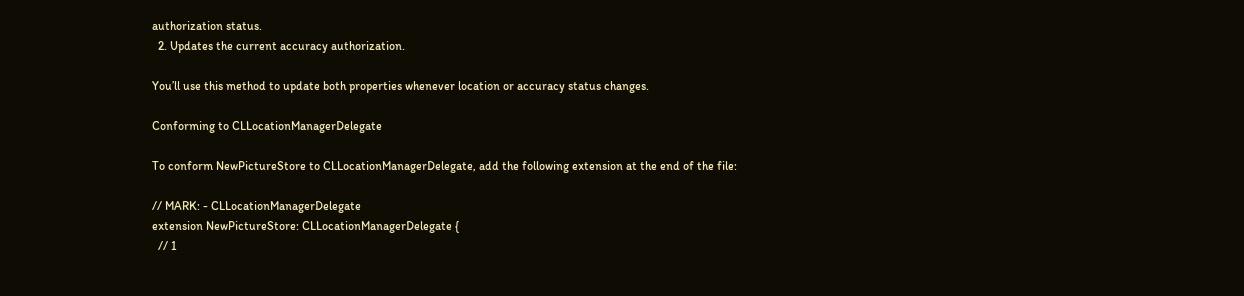authorization status.
  2. Updates the current accuracy authorization.

You’ll use this method to update both properties whenever location or accuracy status changes.

Conforming to CLLocationManagerDelegate

To conform NewPictureStore to CLLocationManagerDelegate, add the following extension at the end of the file:

// MARK: - CLLocationManagerDelegate
extension NewPictureStore: CLLocationManagerDelegate {
  // 1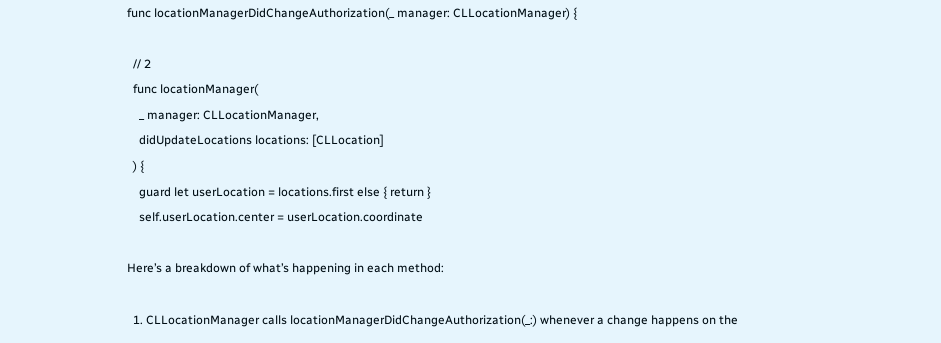func locationManagerDidChangeAuthorization(_ manager: CLLocationManager) {

  // 2
  func locationManager(
    _ manager: CLLocationManager,
    didUpdateLocations locations: [CLLocation]
  ) {
    guard let userLocation = locations.first else { return }
    self.userLocation.center = userLocation.coordinate

Here’s a breakdown of what’s happening in each method:

  1. CLLocationManager calls locationManagerDidChangeAuthorization(_:) whenever a change happens on the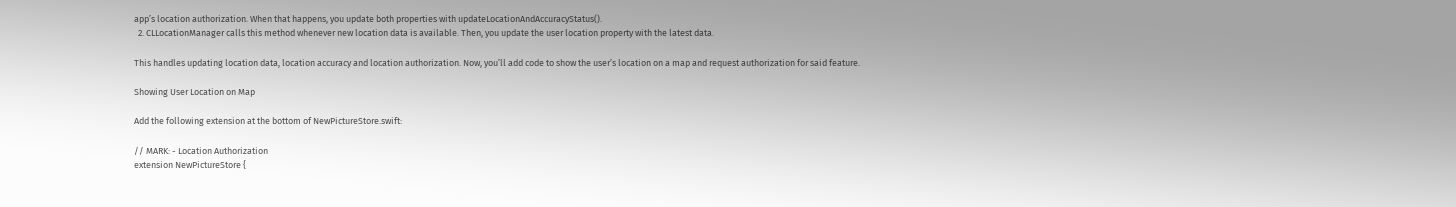app’s location authorization. When that happens, you update both properties with updateLocationAndAccuracyStatus().
  2. CLLocationManager calls this method whenever new location data is available. Then, you update the user location property with the latest data.

This handles updating location data, location accuracy and location authorization. Now, you’ll add code to show the user’s location on a map and request authorization for said feature.

Showing User Location on Map

Add the following extension at the bottom of NewPictureStore.swift:

// MARK: - Location Authorization
extension NewPictureStore {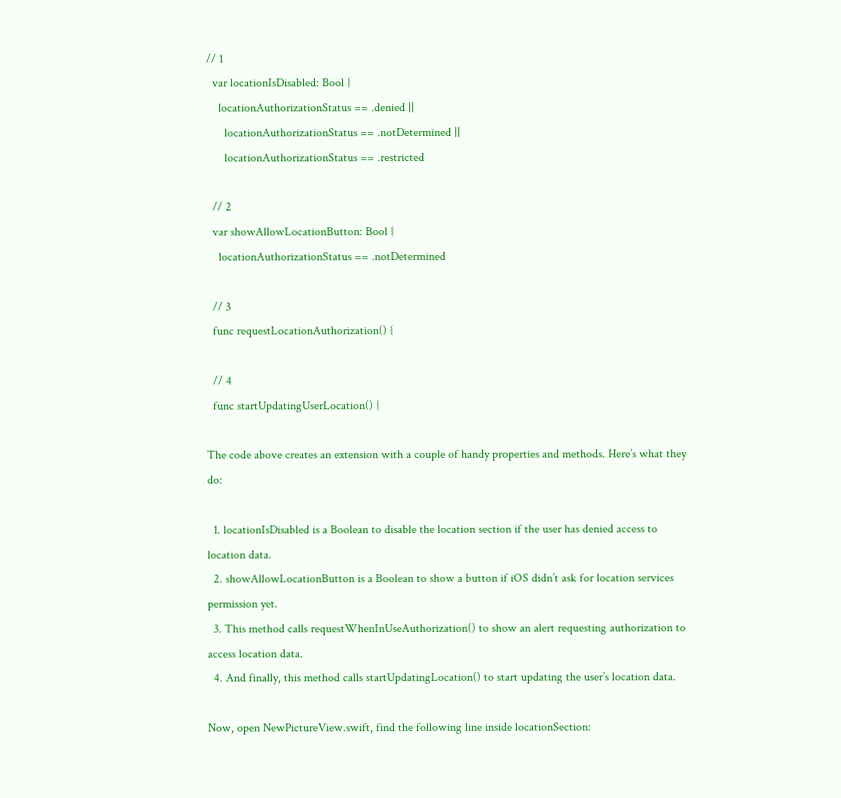// 1
  var locationIsDisabled: Bool {
    locationAuthorizationStatus == .denied ||
      locationAuthorizationStatus == .notDetermined ||
      locationAuthorizationStatus == .restricted

  // 2
  var showAllowLocationButton: Bool {
    locationAuthorizationStatus == .notDetermined

  // 3
  func requestLocationAuthorization() {

  // 4
  func startUpdatingUserLocation() {

The code above creates an extension with a couple of handy properties and methods. Here’s what they do:

  1. locationIsDisabled is a Boolean to disable the location section if the user has denied access to location data.
  2. showAllowLocationButton is a Boolean to show a button if iOS didn’t ask for location services permission yet.
  3. This method calls requestWhenInUseAuthorization() to show an alert requesting authorization to access location data.
  4. And finally, this method calls startUpdatingLocation() to start updating the user’s location data.

Now, open NewPictureView.swift, find the following line inside locationSection: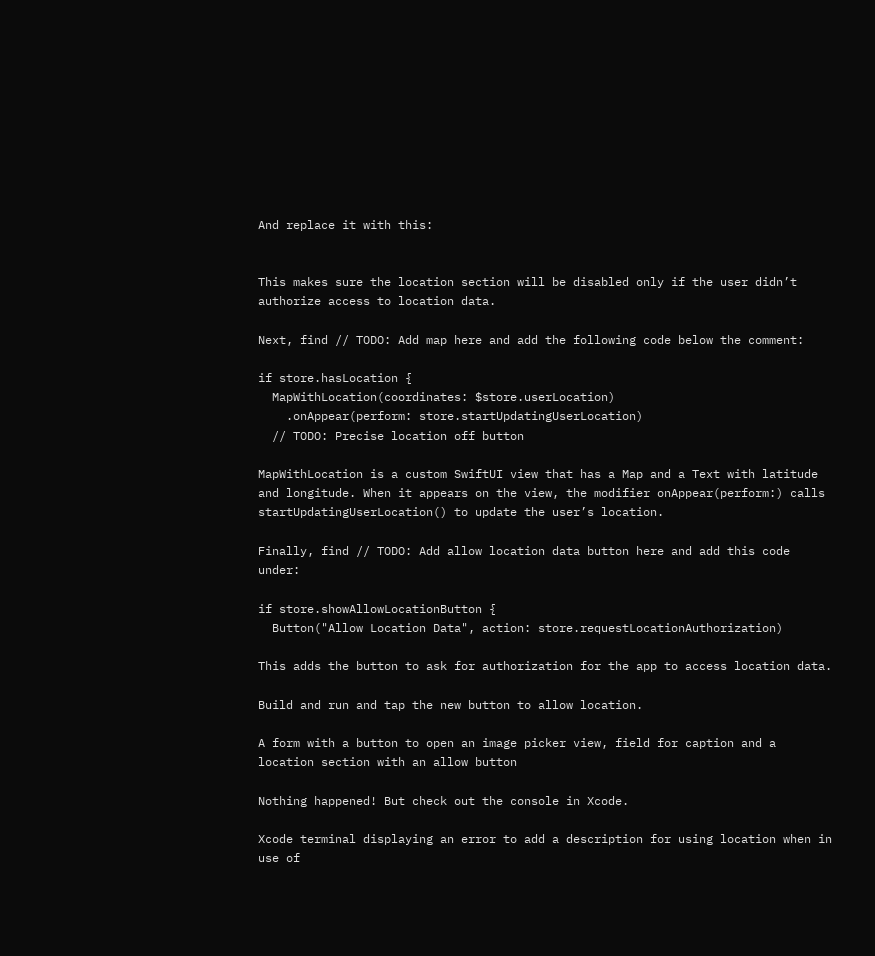And replace it with this:


This makes sure the location section will be disabled only if the user didn’t authorize access to location data.

Next, find // TODO: Add map here and add the following code below the comment:

if store.hasLocation {
  MapWithLocation(coordinates: $store.userLocation)
    .onAppear(perform: store.startUpdatingUserLocation)
  // TODO: Precise location off button

MapWithLocation is a custom SwiftUI view that has a Map and a Text with latitude and longitude. When it appears on the view, the modifier onAppear(perform:) calls startUpdatingUserLocation() to update the user’s location.

Finally, find // TODO: Add allow location data button here and add this code under:

if store.showAllowLocationButton {
  Button("Allow Location Data", action: store.requestLocationAuthorization)

This adds the button to ask for authorization for the app to access location data.

Build and run and tap the new button to allow location.

A form with a button to open an image picker view, field for caption and a location section with an allow button

Nothing happened! But check out the console in Xcode.

Xcode terminal displaying an error to add a description for using location when in use of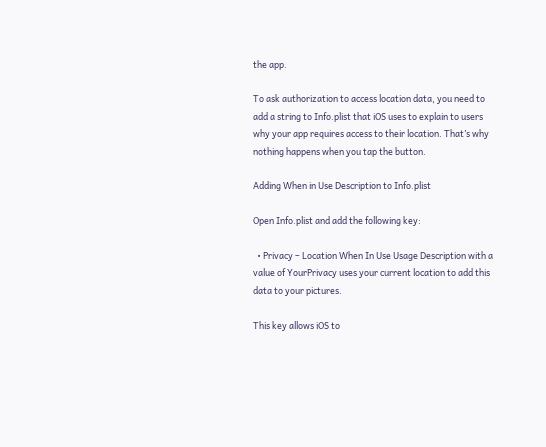the app.

To ask authorization to access location data, you need to add a string to Info.plist that iOS uses to explain to users why your app requires access to their location. That’s why nothing happens when you tap the button.

Adding When in Use Description to Info.plist

Open Info.plist and add the following key:

  • Privacy – Location When In Use Usage Description with a value of YourPrivacy uses your current location to add this data to your pictures.

This key allows iOS to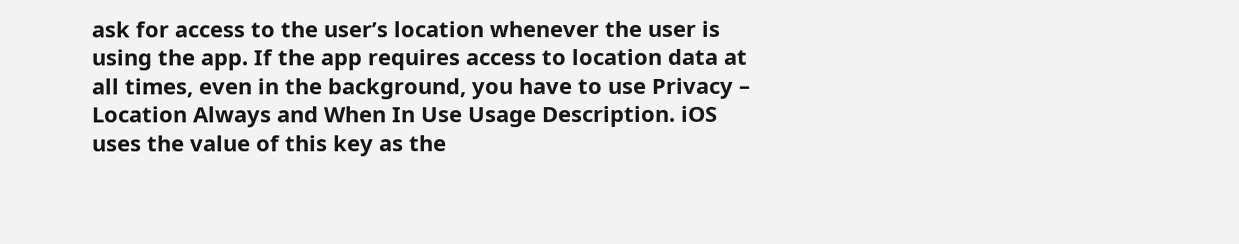ask for access to the user’s location whenever the user is using the app. If the app requires access to location data at all times, even in the background, you have to use Privacy – Location Always and When In Use Usage Description. iOS uses the value of this key as the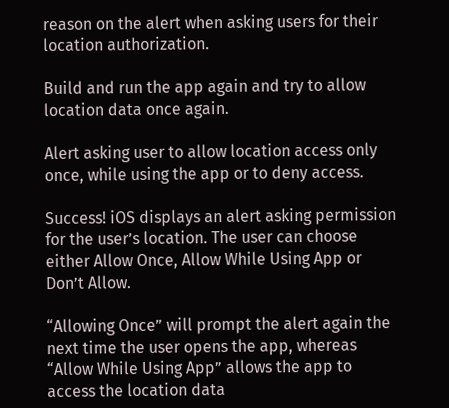reason on the alert when asking users for their location authorization.

Build and run the app again and try to allow location data once again.

Alert asking user to allow location access only once, while using the app or to deny access.

Success! iOS displays an alert asking permission for the user’s location. The user can choose either Allow Once, Allow While Using App or Don’t Allow.

“Allowing Once” will prompt the alert again the next time the user opens the app, whereas “Allow While Using App” allows the app to access the location data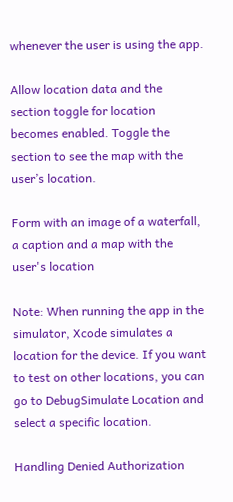whenever the user is using the app.

Allow location data and the section toggle for location becomes enabled. Toggle the section to see the map with the user’s location.

Form with an image of a waterfall, a caption and a map with the user's location

Note: When running the app in the simulator, Xcode simulates a location for the device. If you want to test on other locations, you can go to DebugSimulate Location and select a specific location.

Handling Denied Authorization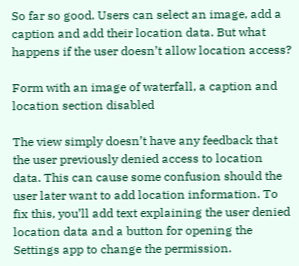So far so good. Users can select an image, add a caption and add their location data. But what happens if the user doesn’t allow location access?

Form with an image of waterfall, a caption and location section disabled

The view simply doesn’t have any feedback that the user previously denied access to location data. This can cause some confusion should the user later want to add location information. To fix this, you’ll add text explaining the user denied location data and a button for opening the Settings app to change the permission.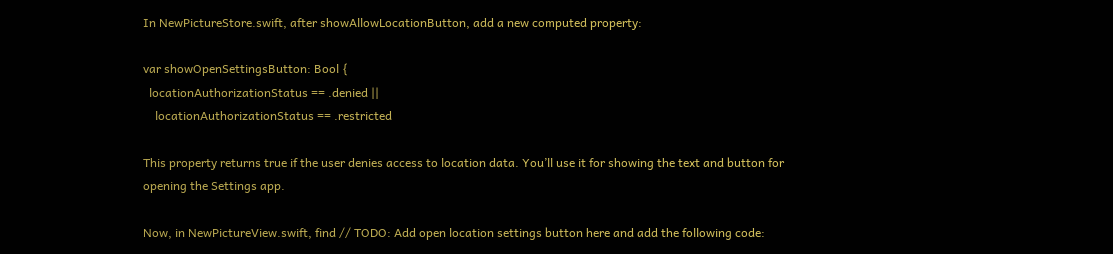In NewPictureStore.swift, after showAllowLocationButton, add a new computed property:

var showOpenSettingsButton: Bool {
  locationAuthorizationStatus == .denied ||
    locationAuthorizationStatus == .restricted

This property returns true if the user denies access to location data. You’ll use it for showing the text and button for opening the Settings app.

Now, in NewPictureView.swift, find // TODO: Add open location settings button here and add the following code: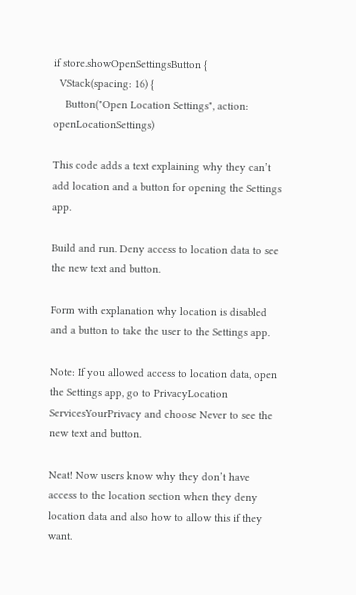if store.showOpenSettingsButton {
  VStack(spacing: 16) {
    Button("Open Location Settings", action: openLocationSettings)

This code adds a text explaining why they can’t add location and a button for opening the Settings app.

Build and run. Deny access to location data to see the new text and button.

Form with explanation why location is disabled and a button to take the user to the Settings app.

Note: If you allowed access to location data, open the Settings app, go to PrivacyLocation ServicesYourPrivacy and choose Never to see the new text and button.

Neat! Now users know why they don’t have access to the location section when they deny location data and also how to allow this if they want.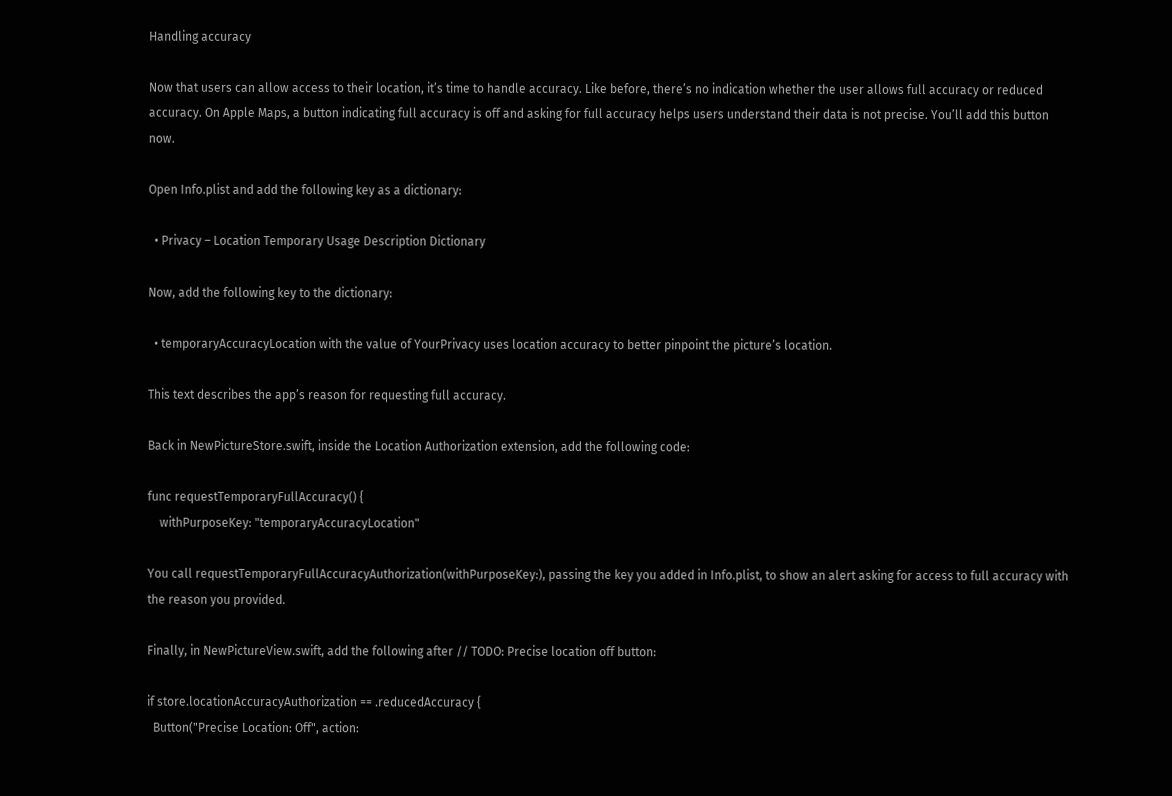Handling accuracy

Now that users can allow access to their location, it’s time to handle accuracy. Like before, there’s no indication whether the user allows full accuracy or reduced accuracy. On Apple Maps, a button indicating full accuracy is off and asking for full accuracy helps users understand their data is not precise. You’ll add this button now.

Open Info.plist and add the following key as a dictionary:

  • Privacy – Location Temporary Usage Description Dictionary

Now, add the following key to the dictionary:

  • temporaryAccuracyLocation with the value of YourPrivacy uses location accuracy to better pinpoint the picture’s location.

This text describes the app’s reason for requesting full accuracy.

Back in NewPictureStore.swift, inside the Location Authorization extension, add the following code:

func requestTemporaryFullAccuracy() {
    withPurposeKey: "temporaryAccuracyLocation"

You call requestTemporaryFullAccuracyAuthorization(withPurposeKey:), passing the key you added in Info.plist, to show an alert asking for access to full accuracy with the reason you provided.

Finally, in NewPictureView.swift, add the following after // TODO: Precise location off button:

if store.locationAccuracyAuthorization == .reducedAccuracy {
  Button("Precise Location: Off", action: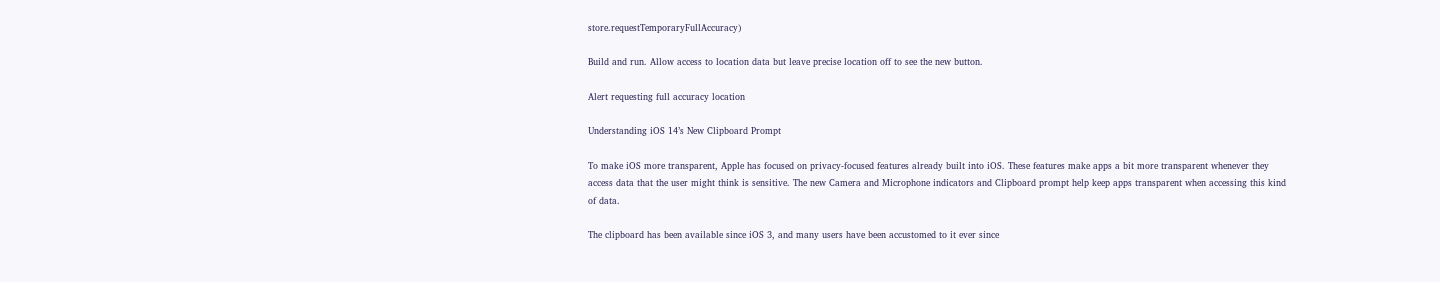store.requestTemporaryFullAccuracy)

Build and run. Allow access to location data but leave precise location off to see the new button.

Alert requesting full accuracy location

Understanding iOS 14’s New Clipboard Prompt

To make iOS more transparent, Apple has focused on privacy-focused features already built into iOS. These features make apps a bit more transparent whenever they access data that the user might think is sensitive. The new Camera and Microphone indicators and Clipboard prompt help keep apps transparent when accessing this kind of data.

The clipboard has been available since iOS 3, and many users have been accustomed to it ever since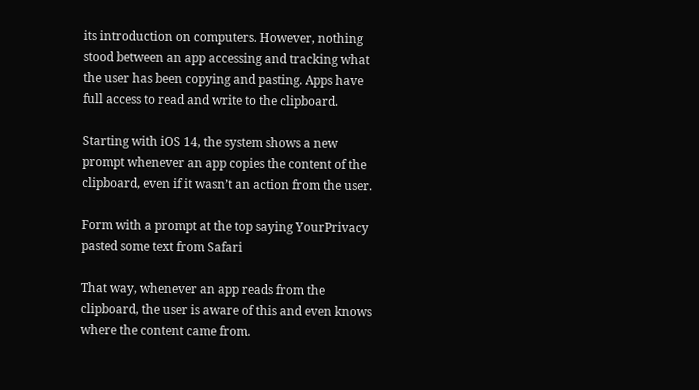its introduction on computers. However, nothing stood between an app accessing and tracking what the user has been copying and pasting. Apps have full access to read and write to the clipboard.

Starting with iOS 14, the system shows a new prompt whenever an app copies the content of the clipboard, even if it wasn’t an action from the user.

Form with a prompt at the top saying YourPrivacy pasted some text from Safari

That way, whenever an app reads from the clipboard, the user is aware of this and even knows where the content came from.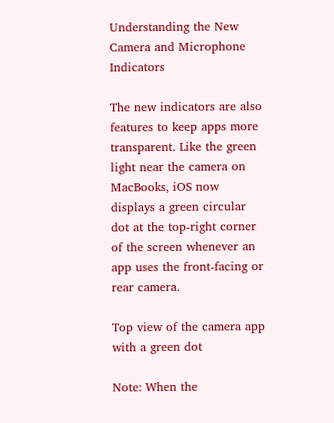Understanding the New Camera and Microphone Indicators

The new indicators are also features to keep apps more transparent. Like the green light near the camera on MacBooks, iOS now displays a green circular dot at the top-right corner of the screen whenever an app uses the front-facing or rear camera.

Top view of the camera app with a green dot

Note: When the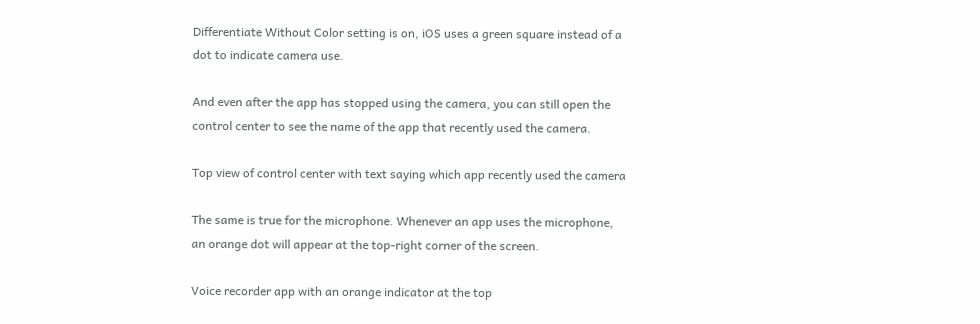Differentiate Without Color setting is on, iOS uses a green square instead of a dot to indicate camera use.

And even after the app has stopped using the camera, you can still open the control center to see the name of the app that recently used the camera.

Top view of control center with text saying which app recently used the camera

The same is true for the microphone. Whenever an app uses the microphone, an orange dot will appear at the top-right corner of the screen.

Voice recorder app with an orange indicator at the top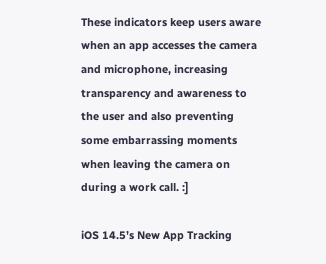These indicators keep users aware when an app accesses the camera and microphone, increasing transparency and awareness to the user and also preventing some embarrassing moments when leaving the camera on during a work call. :]

iOS 14.5’s New App Tracking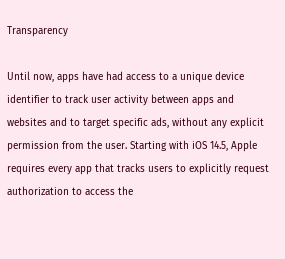Transparency

Until now, apps have had access to a unique device identifier to track user activity between apps and websites and to target specific ads, without any explicit permission from the user. Starting with iOS 14.5, Apple requires every app that tracks users to explicitly request authorization to access the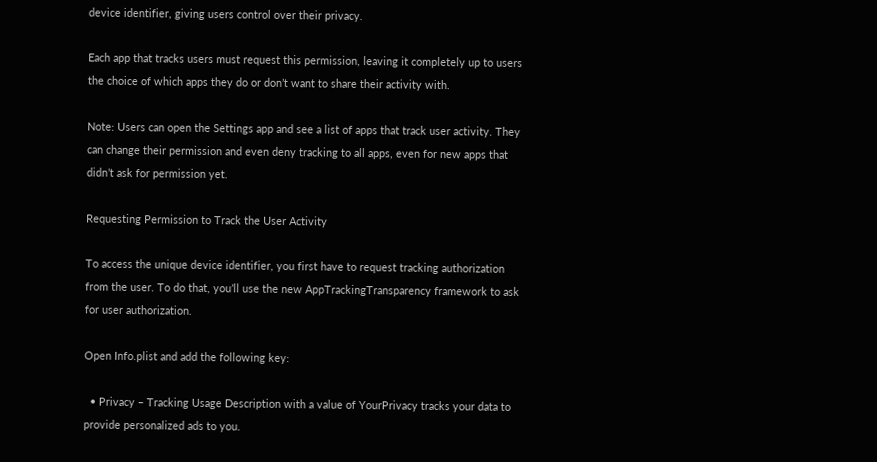device identifier, giving users control over their privacy.

Each app that tracks users must request this permission, leaving it completely up to users the choice of which apps they do or don’t want to share their activity with.

Note: Users can open the Settings app and see a list of apps that track user activity. They can change their permission and even deny tracking to all apps, even for new apps that didn’t ask for permission yet.

Requesting Permission to Track the User Activity

To access the unique device identifier, you first have to request tracking authorization from the user. To do that, you’ll use the new AppTrackingTransparency framework to ask for user authorization.

Open Info.plist and add the following key:

  • Privacy – Tracking Usage Description with a value of YourPrivacy tracks your data to provide personalized ads to you.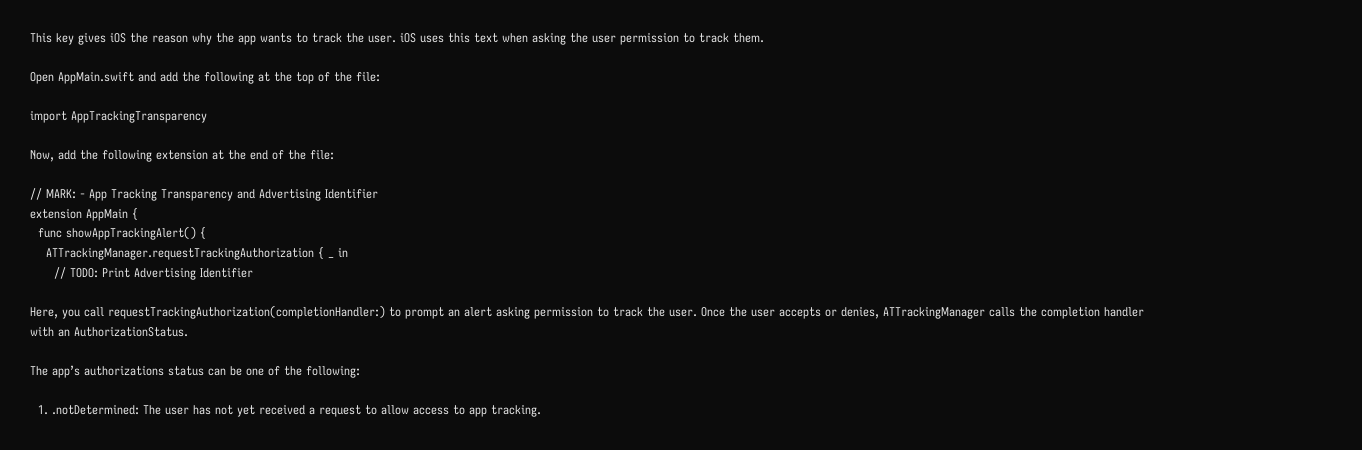This key gives iOS the reason why the app wants to track the user. iOS uses this text when asking the user permission to track them.

Open AppMain.swift and add the following at the top of the file:

import AppTrackingTransparency

Now, add the following extension at the end of the file:

// MARK: - App Tracking Transparency and Advertising Identifier
extension AppMain {
  func showAppTrackingAlert() {
    ATTrackingManager.requestTrackingAuthorization { _ in
      // TODO: Print Advertising Identifier

Here, you call requestTrackingAuthorization(completionHandler:) to prompt an alert asking permission to track the user. Once the user accepts or denies, ATTrackingManager calls the completion handler with an AuthorizationStatus.

The app’s authorizations status can be one of the following:

  1. .notDetermined: The user has not yet received a request to allow access to app tracking.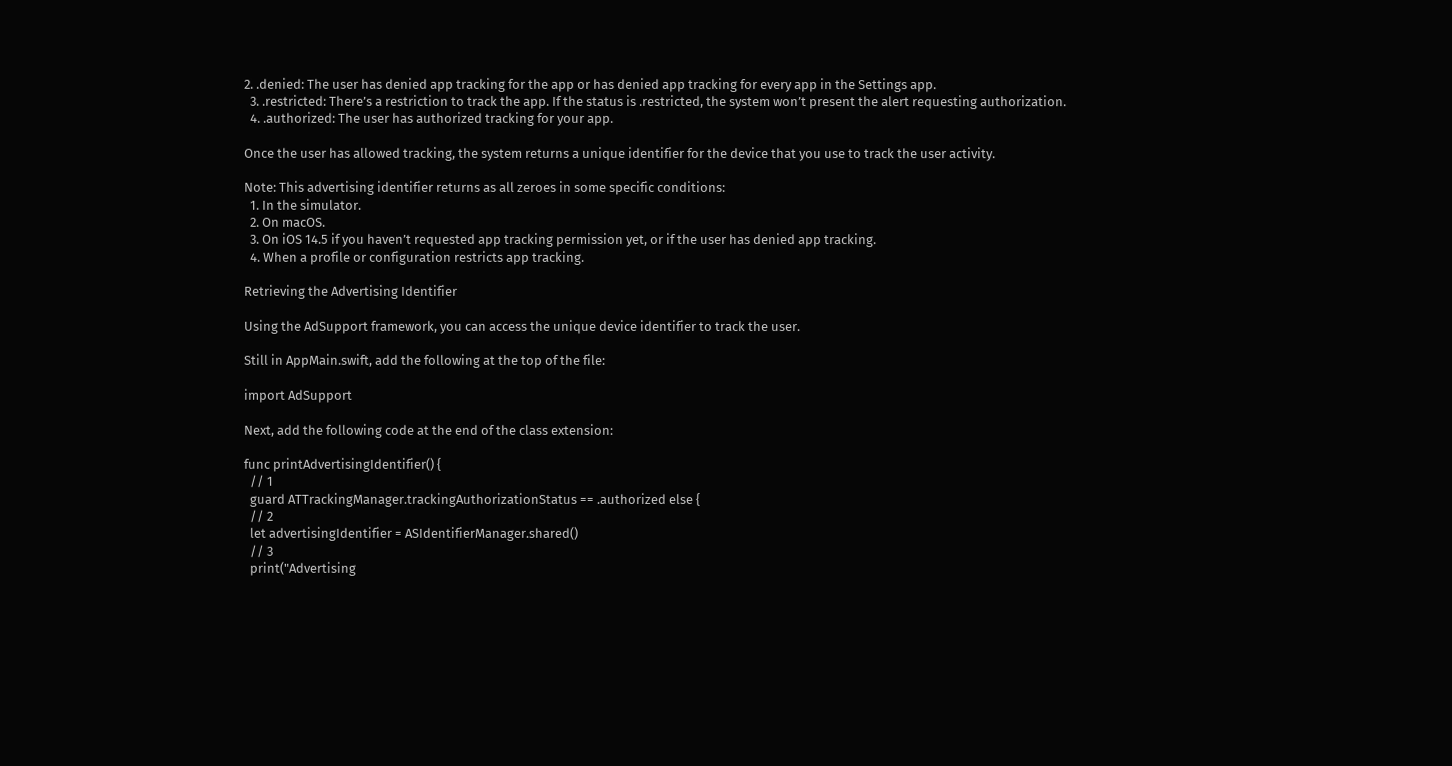2. .denied: The user has denied app tracking for the app or has denied app tracking for every app in the Settings app.
  3. .restricted: There’s a restriction to track the app. If the status is .restricted, the system won’t present the alert requesting authorization.
  4. .authorized: The user has authorized tracking for your app.

Once the user has allowed tracking, the system returns a unique identifier for the device that you use to track the user activity.

Note: This advertising identifier returns as all zeroes in some specific conditions:
  1. In the simulator.
  2. On macOS.
  3. On iOS 14.5 if you haven’t requested app tracking permission yet, or if the user has denied app tracking.
  4. When a profile or configuration restricts app tracking.

Retrieving the Advertising Identifier

Using the AdSupport framework, you can access the unique device identifier to track the user.

Still in AppMain.swift, add the following at the top of the file:

import AdSupport

Next, add the following code at the end of the class extension:

func printAdvertisingIdentifier() {
  // 1
  guard ATTrackingManager.trackingAuthorizationStatus == .authorized else {
  // 2
  let advertisingIdentifier = ASIdentifierManager.shared()
  // 3
  print("Advertising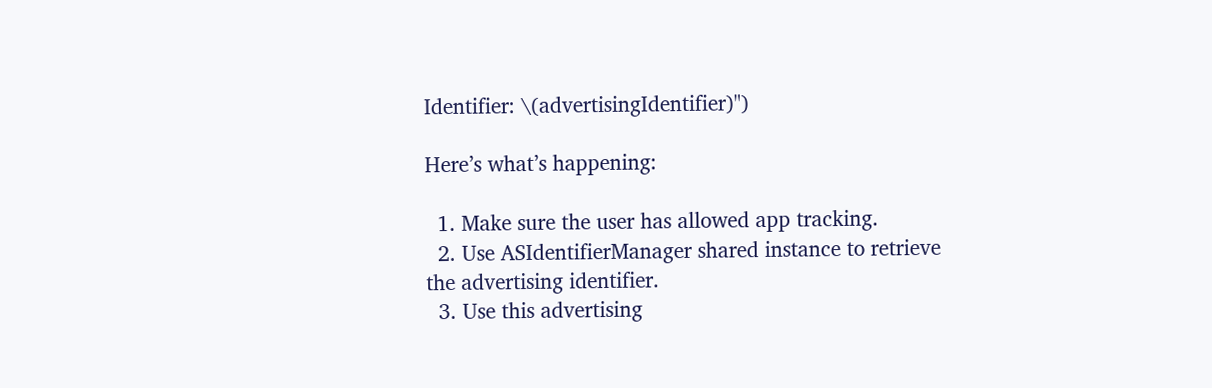Identifier: \(advertisingIdentifier)")

Here’s what’s happening:

  1. Make sure the user has allowed app tracking.
  2. Use ASIdentifierManager shared instance to retrieve the advertising identifier.
  3. Use this advertising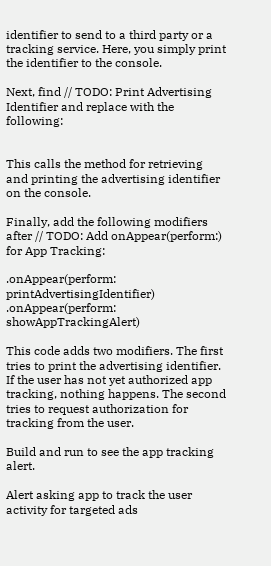identifier to send to a third party or a tracking service. Here, you simply print the identifier to the console.

Next, find // TODO: Print Advertising Identifier and replace with the following:


This calls the method for retrieving and printing the advertising identifier on the console.

Finally, add the following modifiers after // TODO: Add onAppear(perform:) for App Tracking:

.onAppear(perform: printAdvertisingIdentifier)
.onAppear(perform: showAppTrackingAlert)

This code adds two modifiers. The first tries to print the advertising identifier. If the user has not yet authorized app tracking, nothing happens. The second tries to request authorization for tracking from the user.

Build and run to see the app tracking alert.

Alert asking app to track the user activity for targeted ads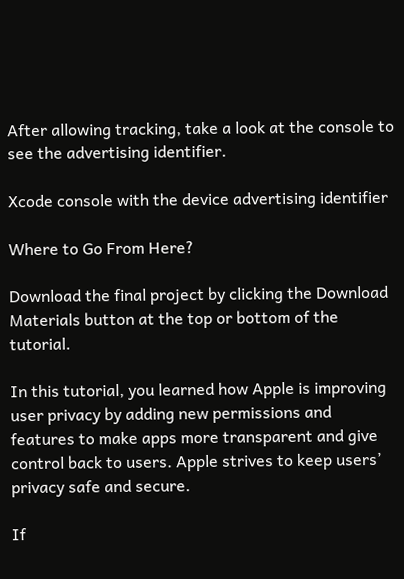After allowing tracking, take a look at the console to see the advertising identifier.

Xcode console with the device advertising identifier

Where to Go From Here?

Download the final project by clicking the Download Materials button at the top or bottom of the tutorial.

In this tutorial, you learned how Apple is improving user privacy by adding new permissions and features to make apps more transparent and give control back to users. Apple strives to keep users’ privacy safe and secure.

If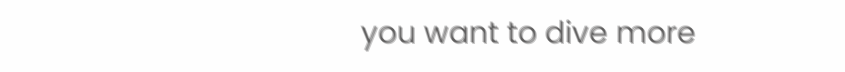you want to dive more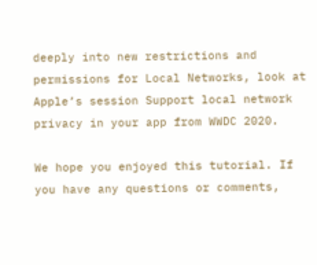deeply into new restrictions and permissions for Local Networks, look at Apple’s session Support local network privacy in your app from WWDC 2020.

We hope you enjoyed this tutorial. If you have any questions or comments,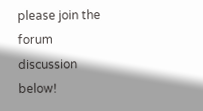please join the forum discussion below!